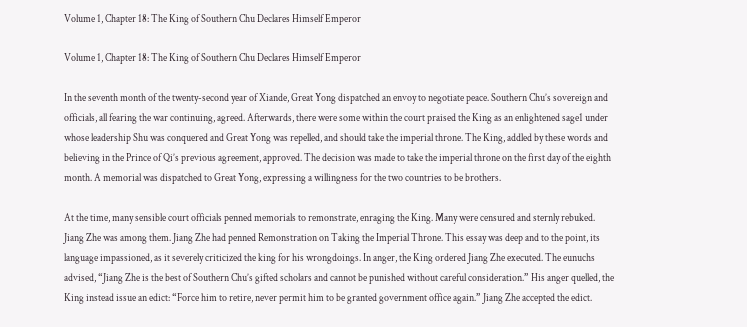Volume 1, Chapter 18: The King of Southern Chu Declares Himself Emperor

Volume 1, Chapter 18: The King of Southern Chu Declares Himself Emperor

In the seventh month of the twenty-second year of Xiande, Great Yong dispatched an envoy to negotiate peace. Southern Chu’s sovereign and officials, all fearing the war continuing, agreed. Afterwards, there were some within the court praised the King as an enlightened sage1 under whose leadership Shu was conquered and Great Yong was repelled, and should take the imperial throne. The King, addled by these words and believing in the Prince of Qi’s previous agreement, approved. The decision was made to take the imperial throne on the first day of the eighth month. A memorial was dispatched to Great Yong, expressing a willingness for the two countries to be brothers.

At the time, many sensible court officials penned memorials to remonstrate, enraging the King. Many were censured and sternly rebuked. Jiang Zhe was among them. Jiang Zhe had penned Remonstration on Taking the Imperial Throne. This essay was deep and to the point, its language impassioned, as it severely criticized the king for his wrongdoings. In anger, the King ordered Jiang Zhe executed. The eunuchs advised, “Jiang Zhe is the best of Southern Chu’s gifted scholars and cannot be punished without careful consideration.” His anger quelled, the King instead issue an edict: “Force him to retire, never permit him to be granted government office again.” Jiang Zhe accepted the edict.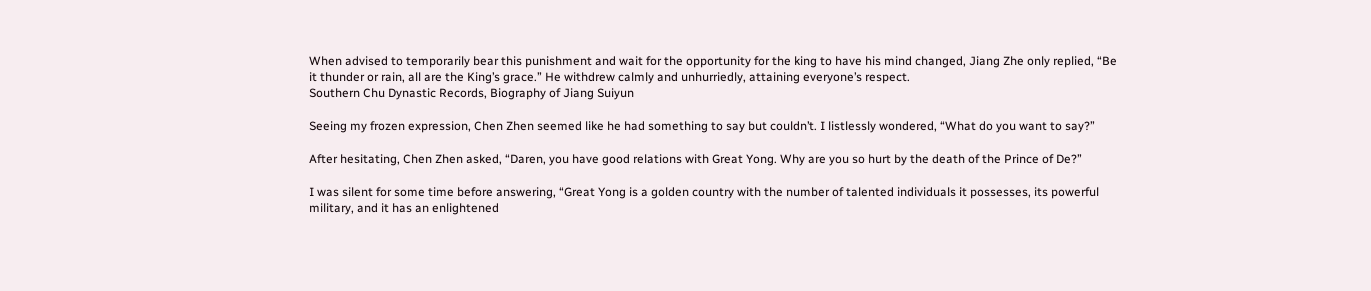When advised to temporarily bear this punishment and wait for the opportunity for the king to have his mind changed, Jiang Zhe only replied, “Be it thunder or rain, all are the King’s grace.” He withdrew calmly and unhurriedly, attaining everyone’s respect.
Southern Chu Dynastic Records, Biography of Jiang Suiyun

Seeing my frozen expression, Chen Zhen seemed like he had something to say but couldn’t. I listlessly wondered, “What do you want to say?”

After hesitating, Chen Zhen asked, “Daren, you have good relations with Great Yong. Why are you so hurt by the death of the Prince of De?”

I was silent for some time before answering, “Great Yong is a golden country with the number of talented individuals it possesses, its powerful military, and it has an enlightened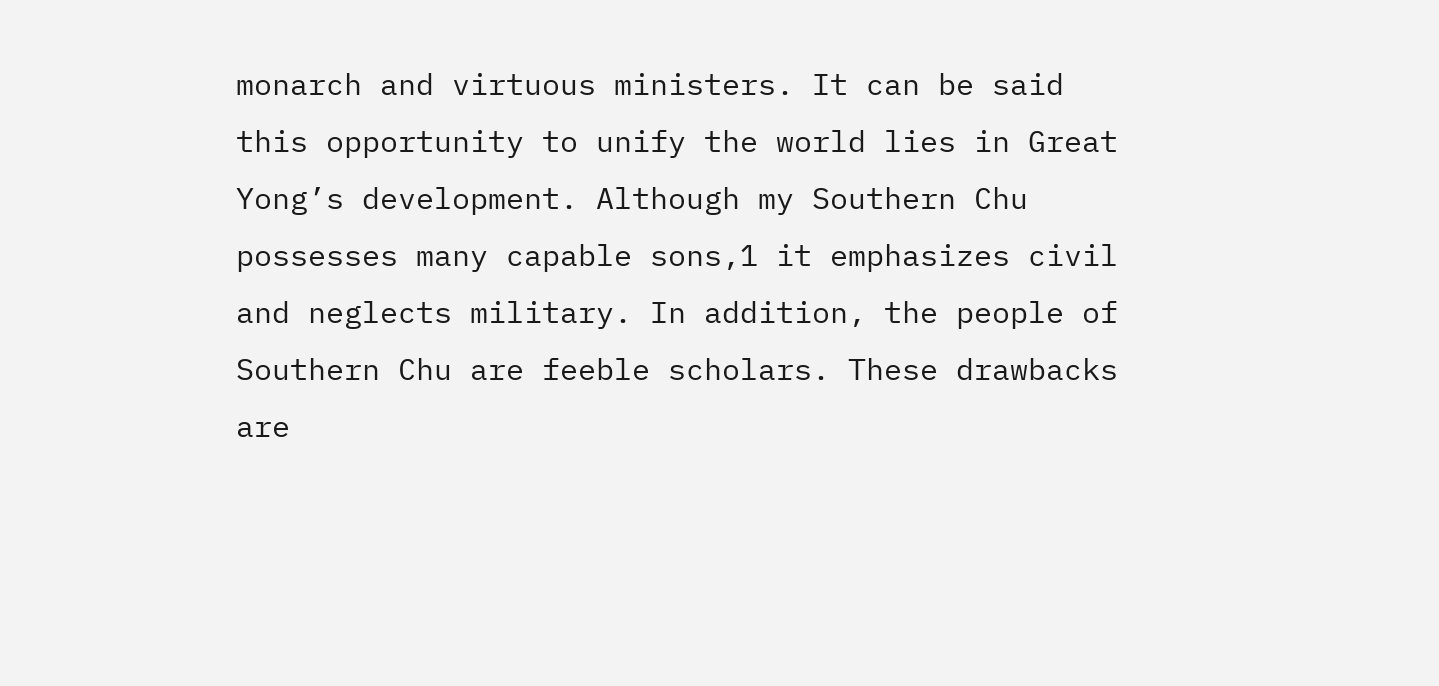monarch and virtuous ministers. It can be said this opportunity to unify the world lies in Great Yong’s development. Although my Southern Chu possesses many capable sons,1 it emphasizes civil and neglects military. In addition, the people of Southern Chu are feeble scholars. These drawbacks are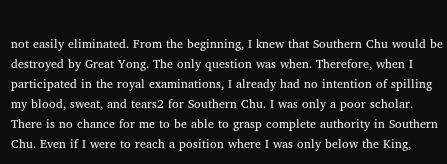not easily eliminated. From the beginning, I knew that Southern Chu would be destroyed by Great Yong. The only question was when. Therefore, when I participated in the royal examinations, I already had no intention of spilling my blood, sweat, and tears2 for Southern Chu. I was only a poor scholar. There is no chance for me to be able to grasp complete authority in Southern Chu. Even if I were to reach a position where I was only below the King,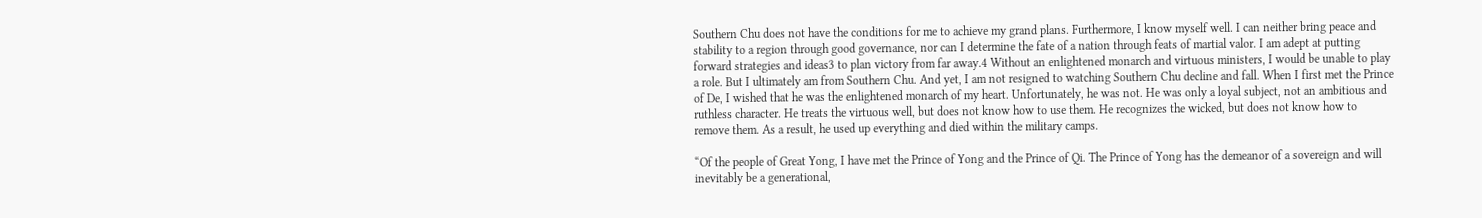Southern Chu does not have the conditions for me to achieve my grand plans. Furthermore, I know myself well. I can neither bring peace and stability to a region through good governance, nor can I determine the fate of a nation through feats of martial valor. I am adept at putting forward strategies and ideas3 to plan victory from far away.4 Without an enlightened monarch and virtuous ministers, I would be unable to play a role. But I ultimately am from Southern Chu. And yet, I am not resigned to watching Southern Chu decline and fall. When I first met the Prince of De, I wished that he was the enlightened monarch of my heart. Unfortunately, he was not. He was only a loyal subject, not an ambitious and ruthless character. He treats the virtuous well, but does not know how to use them. He recognizes the wicked, but does not know how to remove them. As a result, he used up everything and died within the military camps.

“Of the people of Great Yong, I have met the Prince of Yong and the Prince of Qi. The Prince of Yong has the demeanor of a sovereign and will inevitably be a generational,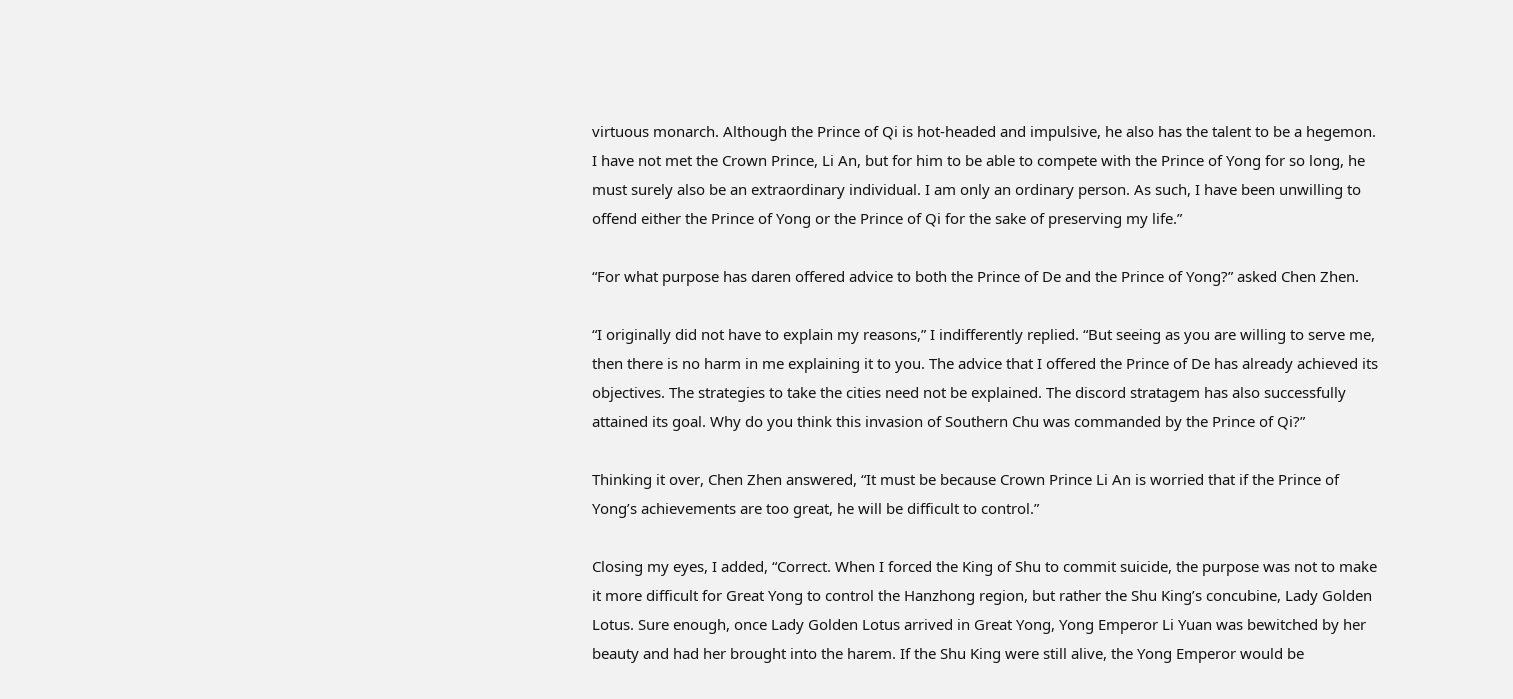virtuous monarch. Although the Prince of Qi is hot-headed and impulsive, he also has the talent to be a hegemon. I have not met the Crown Prince, Li An, but for him to be able to compete with the Prince of Yong for so long, he must surely also be an extraordinary individual. I am only an ordinary person. As such, I have been unwilling to offend either the Prince of Yong or the Prince of Qi for the sake of preserving my life.”

“For what purpose has daren offered advice to both the Prince of De and the Prince of Yong?” asked Chen Zhen.

“I originally did not have to explain my reasons,” I indifferently replied. “But seeing as you are willing to serve me, then there is no harm in me explaining it to you. The advice that I offered the Prince of De has already achieved its objectives. The strategies to take the cities need not be explained. The discord stratagem has also successfully attained its goal. Why do you think this invasion of Southern Chu was commanded by the Prince of Qi?”

Thinking it over, Chen Zhen answered, “It must be because Crown Prince Li An is worried that if the Prince of Yong’s achievements are too great, he will be difficult to control.”

Closing my eyes, I added, “Correct. When I forced the King of Shu to commit suicide, the purpose was not to make it more difficult for Great Yong to control the Hanzhong region, but rather the Shu King’s concubine, Lady Golden Lotus. Sure enough, once Lady Golden Lotus arrived in Great Yong, Yong Emperor Li Yuan was bewitched by her beauty and had her brought into the harem. If the Shu King were still alive, the Yong Emperor would be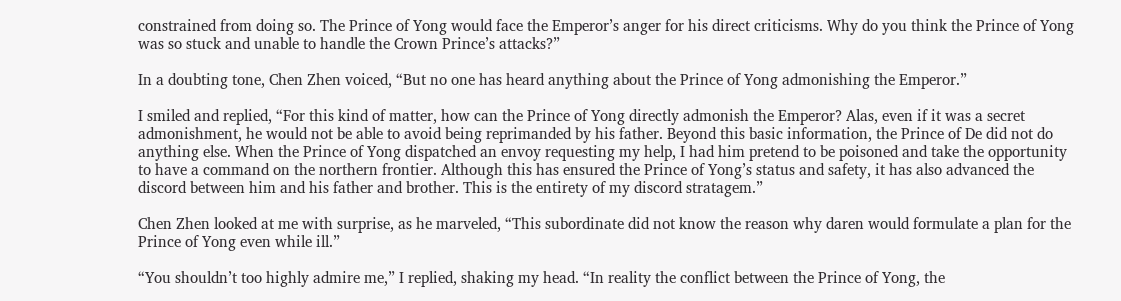constrained from doing so. The Prince of Yong would face the Emperor’s anger for his direct criticisms. Why do you think the Prince of Yong was so stuck and unable to handle the Crown Prince’s attacks?”

In a doubting tone, Chen Zhen voiced, “But no one has heard anything about the Prince of Yong admonishing the Emperor.”

I smiled and replied, “For this kind of matter, how can the Prince of Yong directly admonish the Emperor? Alas, even if it was a secret admonishment, he would not be able to avoid being reprimanded by his father. Beyond this basic information, the Prince of De did not do anything else. When the Prince of Yong dispatched an envoy requesting my help, I had him pretend to be poisoned and take the opportunity to have a command on the northern frontier. Although this has ensured the Prince of Yong’s status and safety, it has also advanced the discord between him and his father and brother. This is the entirety of my discord stratagem.”

Chen Zhen looked at me with surprise, as he marveled, “This subordinate did not know the reason why daren would formulate a plan for the Prince of Yong even while ill.”

“You shouldn’t too highly admire me,” I replied, shaking my head. “In reality the conflict between the Prince of Yong, the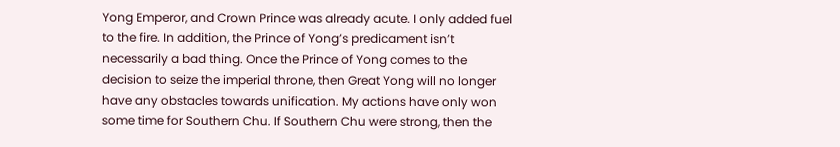Yong Emperor, and Crown Prince was already acute. I only added fuel to the fire. In addition, the Prince of Yong’s predicament isn’t necessarily a bad thing. Once the Prince of Yong comes to the decision to seize the imperial throne, then Great Yong will no longer have any obstacles towards unification. My actions have only won some time for Southern Chu. If Southern Chu were strong, then the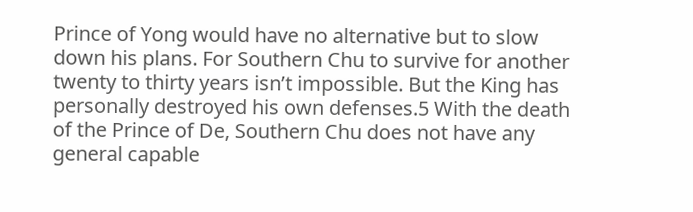Prince of Yong would have no alternative but to slow down his plans. For Southern Chu to survive for another twenty to thirty years isn’t impossible. But the King has personally destroyed his own defenses.5 With the death of the Prince of De, Southern Chu does not have any general capable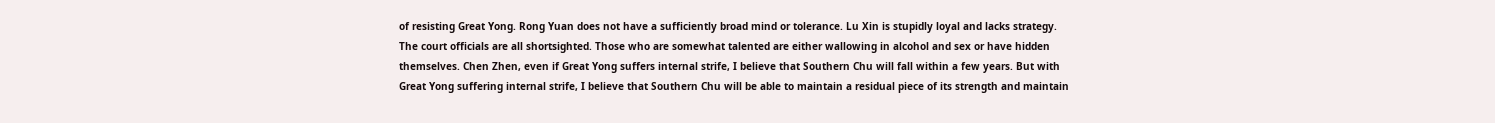of resisting Great Yong. Rong Yuan does not have a sufficiently broad mind or tolerance. Lu Xin is stupidly loyal and lacks strategy. The court officials are all shortsighted. Those who are somewhat talented are either wallowing in alcohol and sex or have hidden themselves. Chen Zhen, even if Great Yong suffers internal strife, I believe that Southern Chu will fall within a few years. But with Great Yong suffering internal strife, I believe that Southern Chu will be able to maintain a residual piece of its strength and maintain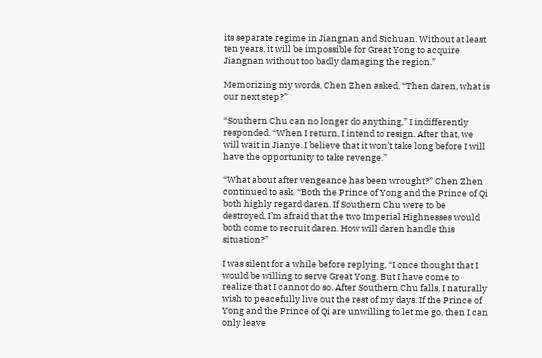its separate regime in Jiangnan and Sichuan. Without at least ten years, it will be impossible for Great Yong to acquire Jiangnan without too badly damaging the region.”

Memorizing my words, Chen Zhen asked, “Then daren, what is our next step?”

“Southern Chu can no longer do anything,” I indifferently responded. “When I return, I intend to resign. After that, we will wait in Jianye. I believe that it won’t take long before I will have the opportunity to take revenge.”

“What about after vengeance has been wrought?” Chen Zhen continued to ask. “Both the Prince of Yong and the Prince of Qi both highly regard daren. If Southern Chu were to be destroyed, I’m afraid that the two Imperial Highnesses would both come to recruit daren. How will daren handle this situation?”

I was silent for a while before replying, “I once thought that I would be willing to serve Great Yong. But I have come to realize that I cannot do so. After Southern Chu falls, I naturally wish to peacefully live out the rest of my days. If the Prince of Yong and the Prince of Qi are unwilling to let me go, then I can only leave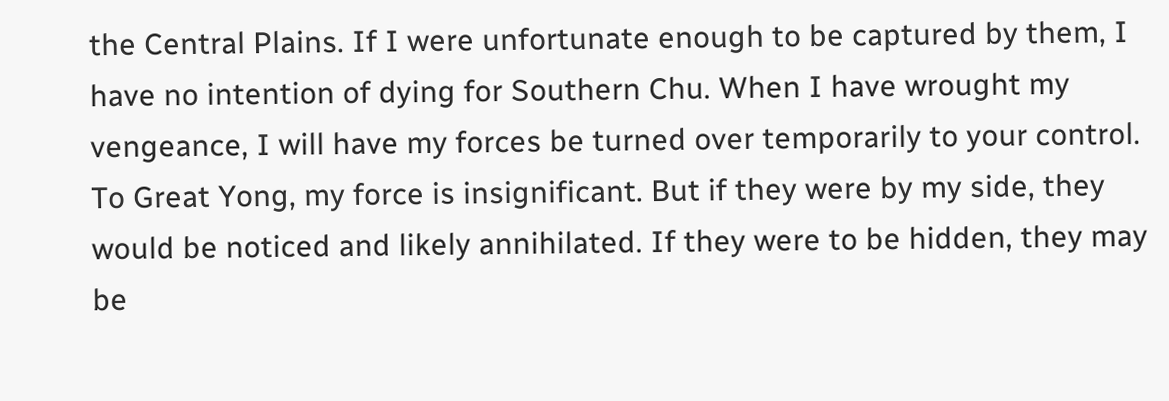the Central Plains. If I were unfortunate enough to be captured by them, I have no intention of dying for Southern Chu. When I have wrought my vengeance, I will have my forces be turned over temporarily to your control. To Great Yong, my force is insignificant. But if they were by my side, they would be noticed and likely annihilated. If they were to be hidden, they may be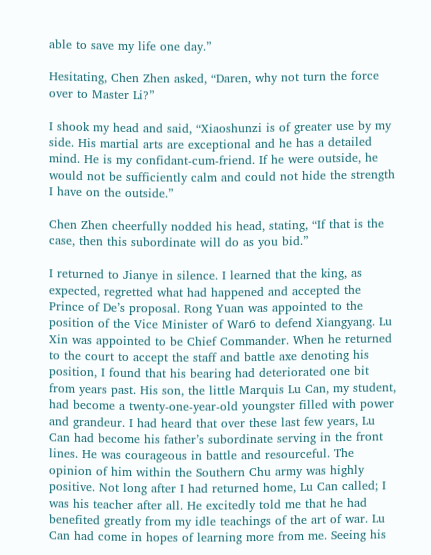able to save my life one day.”

Hesitating, Chen Zhen asked, “Daren, why not turn the force over to Master Li?”

I shook my head and said, “Xiaoshunzi is of greater use by my side. His martial arts are exceptional and he has a detailed mind. He is my confidant-cum-friend. If he were outside, he would not be sufficiently calm and could not hide the strength I have on the outside.”

Chen Zhen cheerfully nodded his head, stating, “If that is the case, then this subordinate will do as you bid.”

I returned to Jianye in silence. I learned that the king, as expected, regretted what had happened and accepted the Prince of De’s proposal. Rong Yuan was appointed to the position of the Vice Minister of War6 to defend Xiangyang. Lu Xin was appointed to be Chief Commander. When he returned to the court to accept the staff and battle axe denoting his position, I found that his bearing had deteriorated one bit from years past. His son, the little Marquis Lu Can, my student, had become a twenty-one-year-old youngster filled with power and grandeur. I had heard that over these last few years, Lu Can had become his father’s subordinate serving in the front lines. He was courageous in battle and resourceful. The opinion of him within the Southern Chu army was highly positive. Not long after I had returned home, Lu Can called; I was his teacher after all. He excitedly told me that he had benefited greatly from my idle teachings of the art of war. Lu Can had come in hopes of learning more from me. Seeing his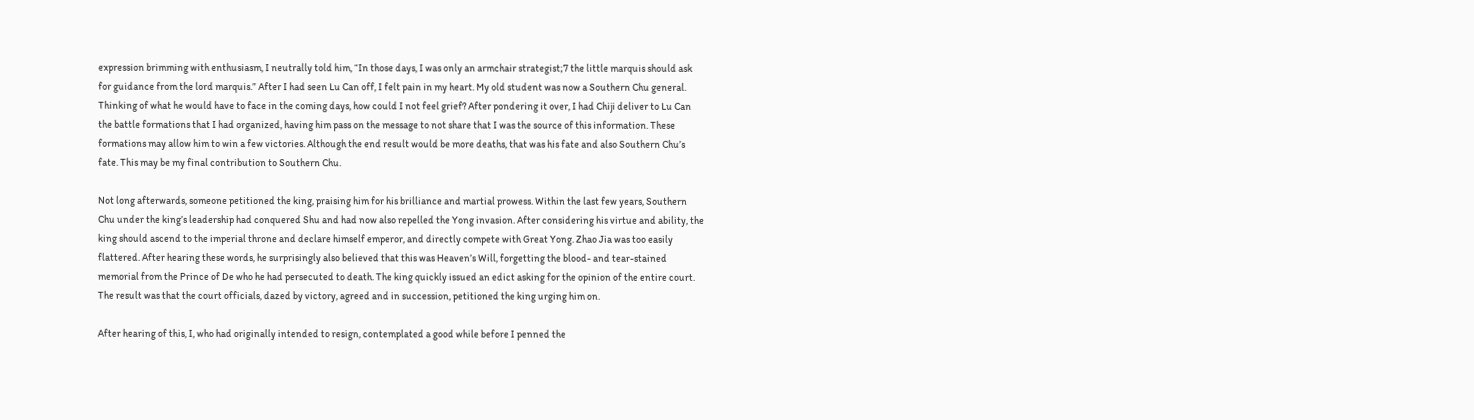expression brimming with enthusiasm, I neutrally told him, “In those days, I was only an armchair strategist;7 the little marquis should ask for guidance from the lord marquis.” After I had seen Lu Can off, I felt pain in my heart. My old student was now a Southern Chu general. Thinking of what he would have to face in the coming days, how could I not feel grief? After pondering it over, I had Chiji deliver to Lu Can the battle formations that I had organized, having him pass on the message to not share that I was the source of this information. These formations may allow him to win a few victories. Although the end result would be more deaths, that was his fate and also Southern Chu’s fate. This may be my final contribution to Southern Chu.

Not long afterwards, someone petitioned the king, praising him for his brilliance and martial prowess. Within the last few years, Southern Chu under the king’s leadership had conquered Shu and had now also repelled the Yong invasion. After considering his virtue and ability, the king should ascend to the imperial throne and declare himself emperor, and directly compete with Great Yong. Zhao Jia was too easily flattered. After hearing these words, he surprisingly also believed that this was Heaven’s Will, forgetting the blood- and tear-stained memorial from the Prince of De who he had persecuted to death. The king quickly issued an edict asking for the opinion of the entire court. The result was that the court officials, dazed by victory, agreed and in succession, petitioned the king urging him on.

After hearing of this, I, who had originally intended to resign, contemplated a good while before I penned the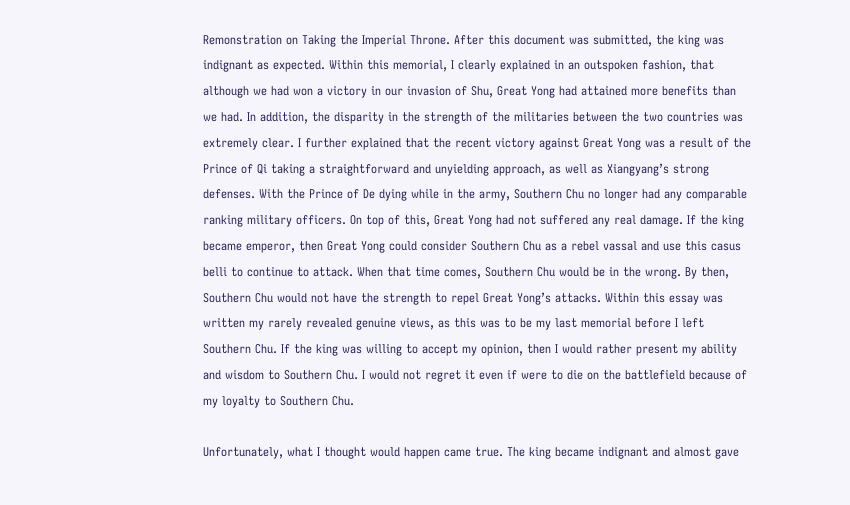Remonstration on Taking the Imperial Throne. After this document was submitted, the king was indignant as expected. Within this memorial, I clearly explained in an outspoken fashion, that although we had won a victory in our invasion of Shu, Great Yong had attained more benefits than we had. In addition, the disparity in the strength of the militaries between the two countries was extremely clear. I further explained that the recent victory against Great Yong was a result of the Prince of Qi taking a straightforward and unyielding approach, as well as Xiangyang’s strong defenses. With the Prince of De dying while in the army, Southern Chu no longer had any comparable ranking military officers. On top of this, Great Yong had not suffered any real damage. If the king became emperor, then Great Yong could consider Southern Chu as a rebel vassal and use this casus belli to continue to attack. When that time comes, Southern Chu would be in the wrong. By then, Southern Chu would not have the strength to repel Great Yong’s attacks. Within this essay was written my rarely revealed genuine views, as this was to be my last memorial before I left Southern Chu. If the king was willing to accept my opinion, then I would rather present my ability and wisdom to Southern Chu. I would not regret it even if were to die on the battlefield because of my loyalty to Southern Chu.

Unfortunately, what I thought would happen came true. The king became indignant and almost gave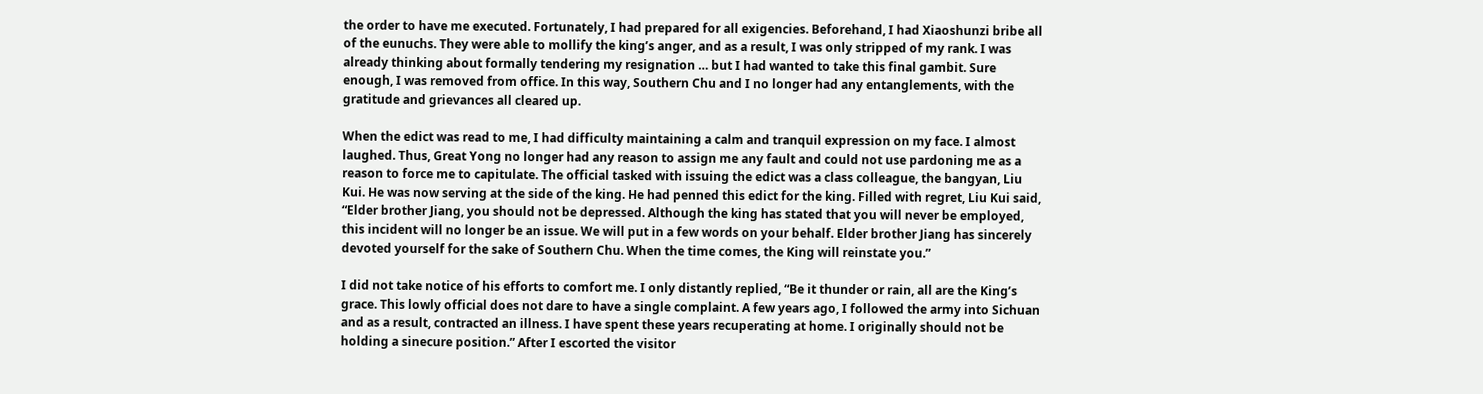the order to have me executed. Fortunately, I had prepared for all exigencies. Beforehand, I had Xiaoshunzi bribe all of the eunuchs. They were able to mollify the king’s anger, and as a result, I was only stripped of my rank. I was already thinking about formally tendering my resignation … but I had wanted to take this final gambit. Sure enough, I was removed from office. In this way, Southern Chu and I no longer had any entanglements, with the gratitude and grievances all cleared up.

When the edict was read to me, I had difficulty maintaining a calm and tranquil expression on my face. I almost laughed. Thus, Great Yong no longer had any reason to assign me any fault and could not use pardoning me as a reason to force me to capitulate. The official tasked with issuing the edict was a class colleague, the bangyan, Liu Kui. He was now serving at the side of the king. He had penned this edict for the king. Filled with regret, Liu Kui said, “Elder brother Jiang, you should not be depressed. Although the king has stated that you will never be employed, this incident will no longer be an issue. We will put in a few words on your behalf. Elder brother Jiang has sincerely devoted yourself for the sake of Southern Chu. When the time comes, the King will reinstate you.”

I did not take notice of his efforts to comfort me. I only distantly replied, “Be it thunder or rain, all are the King’s grace. This lowly official does not dare to have a single complaint. A few years ago, I followed the army into Sichuan and as a result, contracted an illness. I have spent these years recuperating at home. I originally should not be holding a sinecure position.” After I escorted the visitor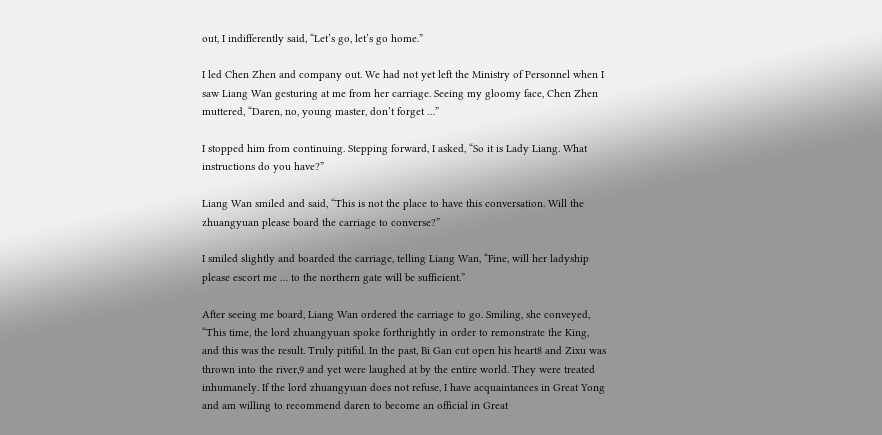out, I indifferently said, “Let’s go, let’s go home.”

I led Chen Zhen and company out. We had not yet left the Ministry of Personnel when I saw Liang Wan gesturing at me from her carriage. Seeing my gloomy face, Chen Zhen muttered, “Daren, no, young master, don’t forget …”

I stopped him from continuing. Stepping forward, I asked, “So it is Lady Liang. What instructions do you have?”

Liang Wan smiled and said, “This is not the place to have this conversation. Will the zhuangyuan please board the carriage to converse?”

I smiled slightly and boarded the carriage, telling Liang Wan, “Fine, will her ladyship please escort me … to the northern gate will be sufficient.”

After seeing me board, Liang Wan ordered the carriage to go. Smiling, she conveyed, “This time, the lord zhuangyuan spoke forthrightly in order to remonstrate the King, and this was the result. Truly pitiful. In the past, Bi Gan cut open his heart8 and Zixu was thrown into the river,9 and yet were laughed at by the entire world. They were treated inhumanely. If the lord zhuangyuan does not refuse, I have acquaintances in Great Yong and am willing to recommend daren to become an official in Great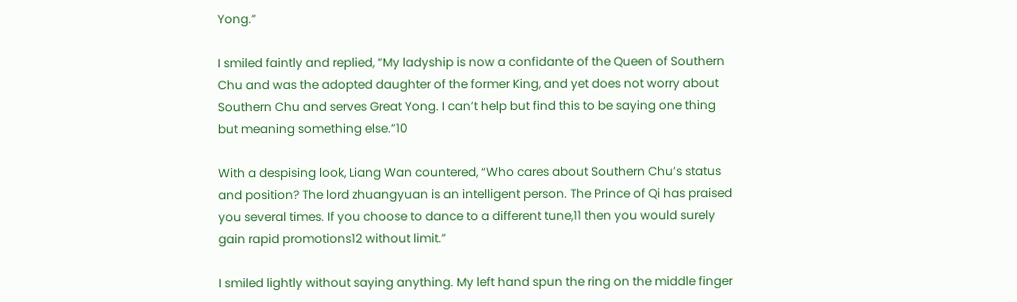Yong.”

I smiled faintly and replied, “My ladyship is now a confidante of the Queen of Southern Chu and was the adopted daughter of the former King, and yet does not worry about Southern Chu and serves Great Yong. I can’t help but find this to be saying one thing but meaning something else.”10

With a despising look, Liang Wan countered, “Who cares about Southern Chu’s status and position? The lord zhuangyuan is an intelligent person. The Prince of Qi has praised you several times. If you choose to dance to a different tune,11 then you would surely gain rapid promotions12 without limit.”

I smiled lightly without saying anything. My left hand spun the ring on the middle finger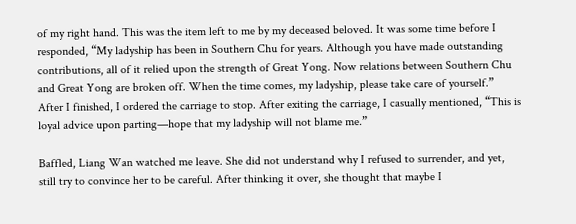of my right hand. This was the item left to me by my deceased beloved. It was some time before I responded, “My ladyship has been in Southern Chu for years. Although you have made outstanding contributions, all of it relied upon the strength of Great Yong. Now relations between Southern Chu and Great Yong are broken off. When the time comes, my ladyship, please take care of yourself.” After I finished, I ordered the carriage to stop. After exiting the carriage, I casually mentioned, “This is loyal advice upon parting—hope that my ladyship will not blame me.”

Baffled, Liang Wan watched me leave. She did not understand why I refused to surrender, and yet, still try to convince her to be careful. After thinking it over, she thought that maybe I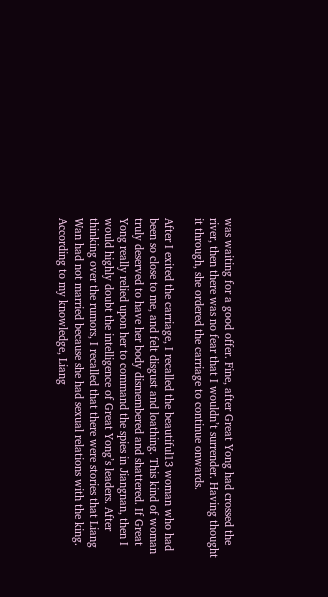was waiting for a good offer. Fine, after Great Yong had crossed the river, then there was no fear that I wouldn’t surrender. Having thought it through, she ordered the carriage to continue onwards.

After I exited the carriage, I recalled the beautiful13 woman who had been so close to me, and felt disgust and loathing. This kind of woman truly deserved to have her body dismembered and shattered. If Great Yong really relied upon her to command the spies in Jiangnan, then I would highly doubt the intelligence of Great Yong’s leaders. After thinking over the rumors, I recalled that there were stories that Liang Wan had not married because she had sexual relations with the king. According to my knowledge, Liang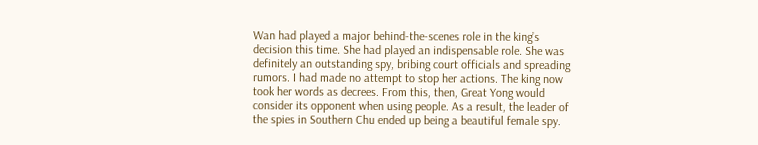Wan had played a major behind-the-scenes role in the king’s decision this time. She had played an indispensable role. She was definitely an outstanding spy, bribing court officials and spreading rumors. I had made no attempt to stop her actions. The king now took her words as decrees. From this, then, Great Yong would consider its opponent when using people. As a result, the leader of the spies in Southern Chu ended up being a beautiful female spy.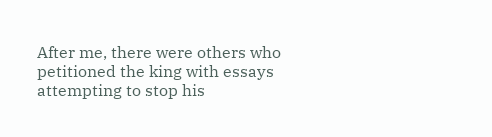After me, there were others who petitioned the king with essays attempting to stop his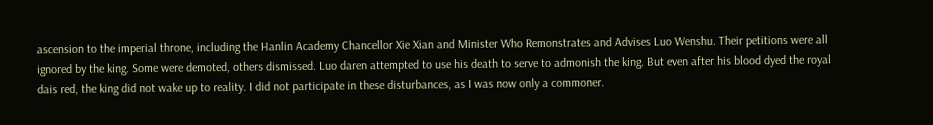ascension to the imperial throne, including the Hanlin Academy Chancellor Xie Xian and Minister Who Remonstrates and Advises Luo Wenshu. Their petitions were all ignored by the king. Some were demoted, others dismissed. Luo daren attempted to use his death to serve to admonish the king. But even after his blood dyed the royal dais red, the king did not wake up to reality. I did not participate in these disturbances, as I was now only a commoner.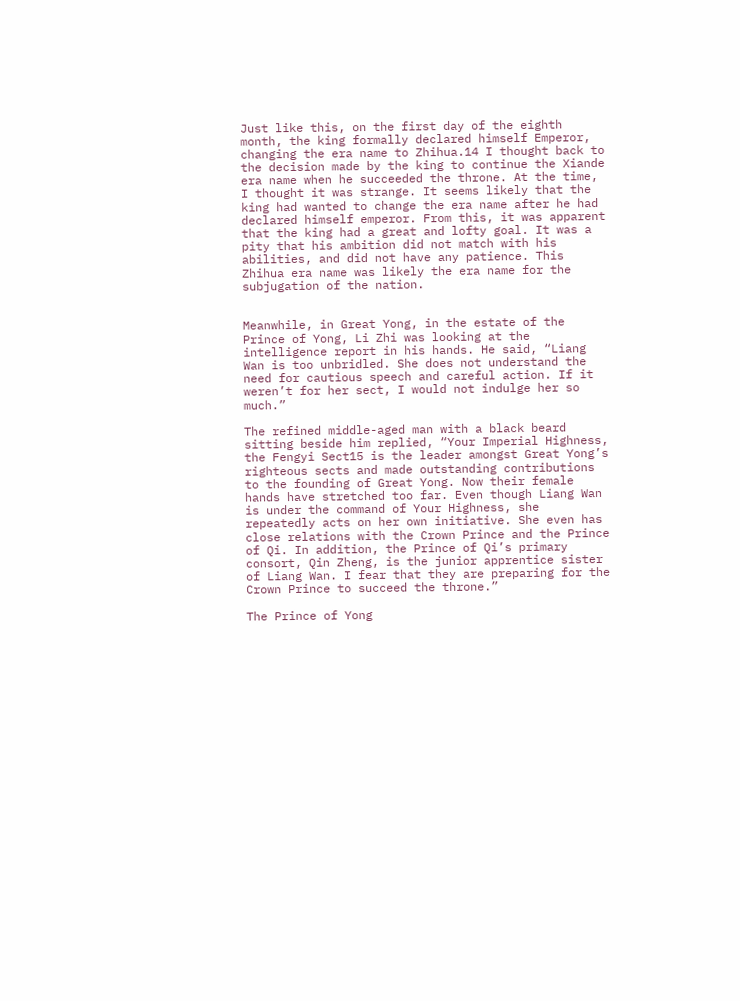Just like this, on the first day of the eighth month, the king formally declared himself Emperor, changing the era name to Zhihua.14 I thought back to the decision made by the king to continue the Xiande era name when he succeeded the throne. At the time, I thought it was strange. It seems likely that the king had wanted to change the era name after he had declared himself emperor. From this, it was apparent that the king had a great and lofty goal. It was a pity that his ambition did not match with his abilities, and did not have any patience. This Zhihua era name was likely the era name for the subjugation of the nation.


Meanwhile, in Great Yong, in the estate of the Prince of Yong, Li Zhi was looking at the intelligence report in his hands. He said, “Liang Wan is too unbridled. She does not understand the need for cautious speech and careful action. If it weren’t for her sect, I would not indulge her so much.”

The refined middle-aged man with a black beard sitting beside him replied, “Your Imperial Highness, the Fengyi Sect15 is the leader amongst Great Yong’s righteous sects and made outstanding contributions to the founding of Great Yong. Now their female hands have stretched too far. Even though Liang Wan is under the command of Your Highness, she repeatedly acts on her own initiative. She even has close relations with the Crown Prince and the Prince of Qi. In addition, the Prince of Qi’s primary consort, Qin Zheng, is the junior apprentice sister of Liang Wan. I fear that they are preparing for the Crown Prince to succeed the throne.”

The Prince of Yong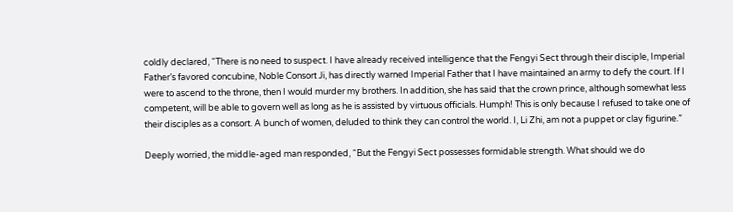coldly declared, “There is no need to suspect. I have already received intelligence that the Fengyi Sect through their disciple, Imperial Father’s favored concubine, Noble Consort Ji, has directly warned Imperial Father that I have maintained an army to defy the court. If I were to ascend to the throne, then I would murder my brothers. In addition, she has said that the crown prince, although somewhat less competent, will be able to govern well as long as he is assisted by virtuous officials. Humph! This is only because I refused to take one of their disciples as a consort. A bunch of women, deluded to think they can control the world. I, Li Zhi, am not a puppet or clay figurine.”

Deeply worried, the middle-aged man responded, “But the Fengyi Sect possesses formidable strength. What should we do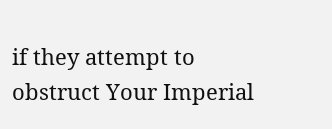if they attempt to obstruct Your Imperial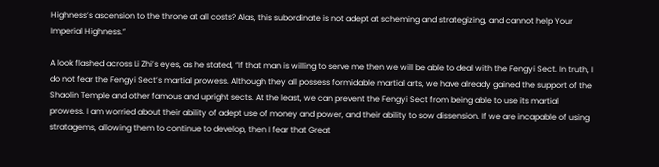Highness’s ascension to the throne at all costs? Alas, this subordinate is not adept at scheming and strategizing, and cannot help Your Imperial Highness.”

A look flashed across Li Zhi’s eyes, as he stated, “If that man is willing to serve me then we will be able to deal with the Fengyi Sect. In truth, I do not fear the Fengyi Sect’s martial prowess. Although they all possess formidable martial arts, we have already gained the support of the Shaolin Temple and other famous and upright sects. At the least, we can prevent the Fengyi Sect from being able to use its martial prowess. I am worried about their ability of adept use of money and power, and their ability to sow dissension. If we are incapable of using stratagems, allowing them to continue to develop, then I fear that Great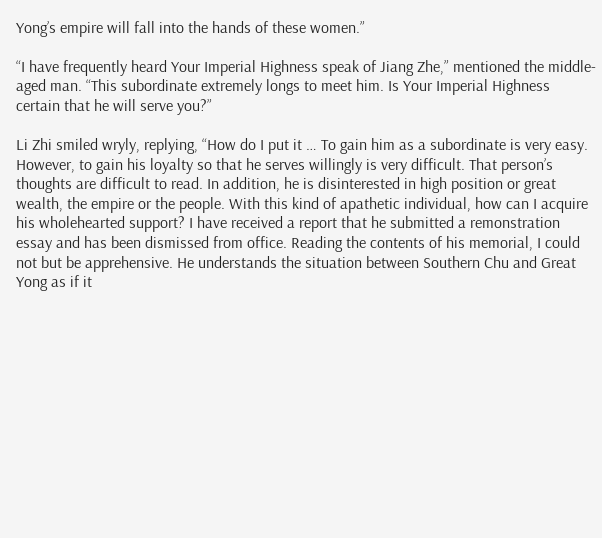Yong’s empire will fall into the hands of these women.”

“I have frequently heard Your Imperial Highness speak of Jiang Zhe,” mentioned the middle-aged man. “This subordinate extremely longs to meet him. Is Your Imperial Highness certain that he will serve you?”

Li Zhi smiled wryly, replying, “How do I put it … To gain him as a subordinate is very easy. However, to gain his loyalty so that he serves willingly is very difficult. That person’s thoughts are difficult to read. In addition, he is disinterested in high position or great wealth, the empire or the people. With this kind of apathetic individual, how can I acquire his wholehearted support? I have received a report that he submitted a remonstration essay and has been dismissed from office. Reading the contents of his memorial, I could not but be apprehensive. He understands the situation between Southern Chu and Great Yong as if it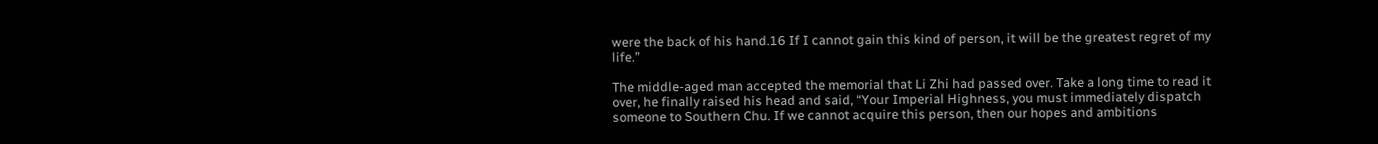were the back of his hand.16 If I cannot gain this kind of person, it will be the greatest regret of my life.”

The middle-aged man accepted the memorial that Li Zhi had passed over. Take a long time to read it over, he finally raised his head and said, “Your Imperial Highness, you must immediately dispatch someone to Southern Chu. If we cannot acquire this person, then our hopes and ambitions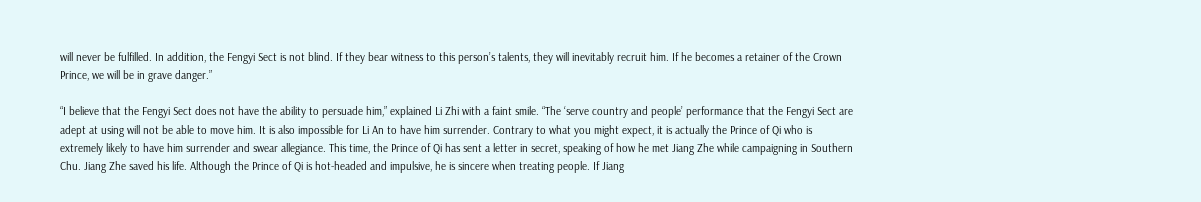will never be fulfilled. In addition, the Fengyi Sect is not blind. If they bear witness to this person’s talents, they will inevitably recruit him. If he becomes a retainer of the Crown Prince, we will be in grave danger.”

“I believe that the Fengyi Sect does not have the ability to persuade him,” explained Li Zhi with a faint smile. “The ‘serve country and people’ performance that the Fengyi Sect are adept at using will not be able to move him. It is also impossible for Li An to have him surrender. Contrary to what you might expect, it is actually the Prince of Qi who is extremely likely to have him surrender and swear allegiance. This time, the Prince of Qi has sent a letter in secret, speaking of how he met Jiang Zhe while campaigning in Southern Chu. Jiang Zhe saved his life. Although the Prince of Qi is hot-headed and impulsive, he is sincere when treating people. If Jiang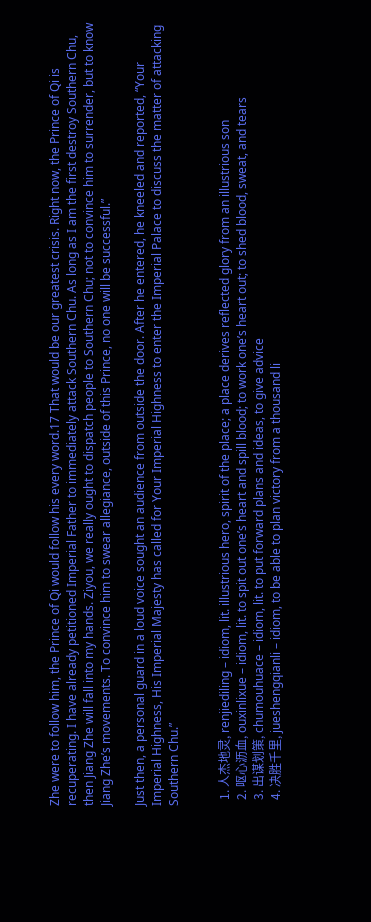Zhe were to follow him, the Prince of Qi would follow his every word.17 That would be our greatest crisis. Right now, the Prince of Qi is recuperating. I have already petitioned Imperial Father to immediately attack Southern Chu. As long as I am the first destroy Southern Chu, then Jiang Zhe will fall into my hands. Ziyou, we really ought to dispatch people to Southern Chu; not to convince him to surrender, but to know Jiang Zhe’s movements. To convince him to swear allegiance, outside of this Prince, no one will be successful.”

Just then, a personal guard in a loud voice sought an audience from outside the door. After he entered, he kneeled and reported, “Your Imperial Highness, His Imperial Majesty has called for Your Imperial Highness to enter the Imperial Palace to discuss the matter of attacking Southern Chu.”


  1. 人杰地灵, renjiediling – idiom, lit. illustrious hero, spirit of the place; a place derives reflected glory from an illustrious son
  2. 呕心沥血, ouxinlixue – idiom, lit. to spit out one’s heart and spill blood; to work one’s heart out; to shed blood, sweat, and tears
  3. 出谋划策, chumouhuace – idiom, lit. to put forward plans and ideas, to give advice
  4. 决胜千里, jueshengqianli – idiom, to be able to plan victory from a thousand li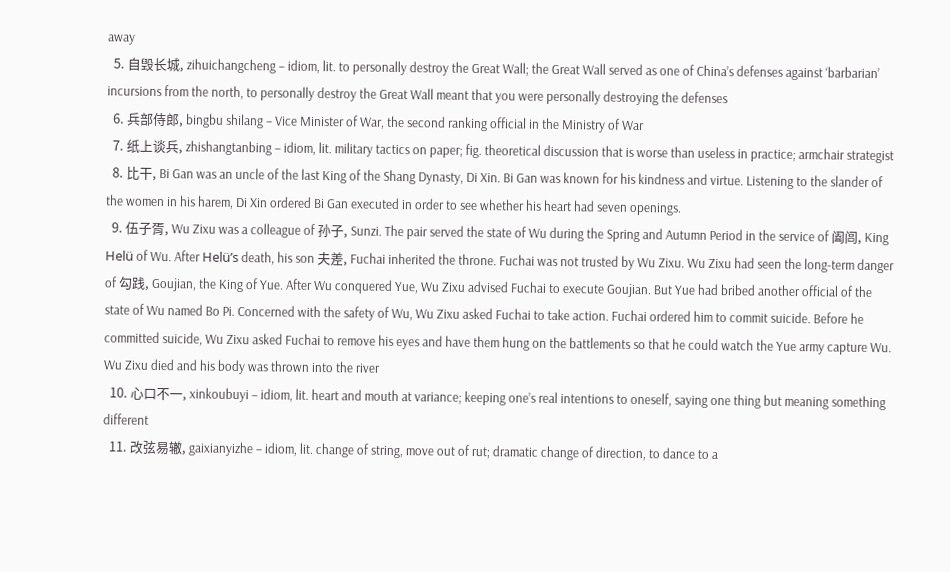away
  5. 自毁长城, zihuichangcheng – idiom, lit. to personally destroy the Great Wall; the Great Wall served as one of China’s defenses against ‘barbarian’ incursions from the north, to personally destroy the Great Wall meant that you were personally destroying the defenses
  6. 兵部侍郎, bingbu shilang – Vice Minister of War, the second ranking official in the Ministry of War
  7. 纸上谈兵, zhishangtanbing – idiom, lit. military tactics on paper; fig. theoretical discussion that is worse than useless in practice; armchair strategist
  8. 比干, Bi Gan was an uncle of the last King of the Shang Dynasty, Di Xin. Bi Gan was known for his kindness and virtue. Listening to the slander of the women in his harem, Di Xin ordered Bi Gan executed in order to see whether his heart had seven openings.
  9. 伍子胥, Wu Zixu was a colleague of 孙子, Sunzi. The pair served the state of Wu during the Spring and Autumn Period in the service of 阖闾, King Helü of Wu. After Helü’s death, his son 夫差, Fuchai inherited the throne. Fuchai was not trusted by Wu Zixu. Wu Zixu had seen the long-term danger of 勾践, Goujian, the King of Yue. After Wu conquered Yue, Wu Zixu advised Fuchai to execute Goujian. But Yue had bribed another official of the state of Wu named Bo Pi. Concerned with the safety of Wu, Wu Zixu asked Fuchai to take action. Fuchai ordered him to commit suicide. Before he committed suicide, Wu Zixu asked Fuchai to remove his eyes and have them hung on the battlements so that he could watch the Yue army capture Wu. Wu Zixu died and his body was thrown into the river
  10. 心口不一, xinkoubuyi – idiom, lit. heart and mouth at variance; keeping one’s real intentions to oneself, saying one thing but meaning something different
  11. 改弦易辙, gaixianyizhe – idiom, lit. change of string, move out of rut; dramatic change of direction, to dance to a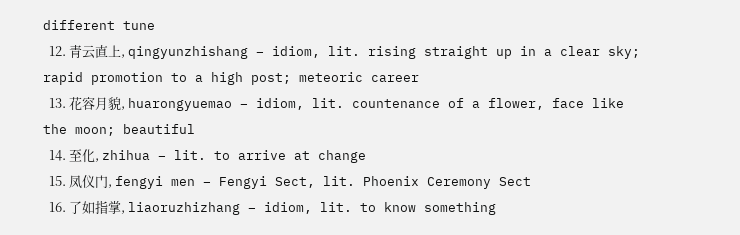different tune
  12. 青云直上, qingyunzhishang – idiom, lit. rising straight up in a clear sky; rapid promotion to a high post; meteoric career
  13. 花容月貌, huarongyuemao – idiom, lit. countenance of a flower, face like the moon; beautiful
  14. 至化, zhihua – lit. to arrive at change
  15. 凤仪门, fengyi men – Fengyi Sect, lit. Phoenix Ceremony Sect
  16. 了如指掌, liaoruzhizhang – idiom, lit. to know something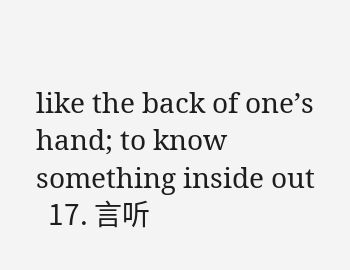like the back of one’s hand; to know something inside out
  17. 言听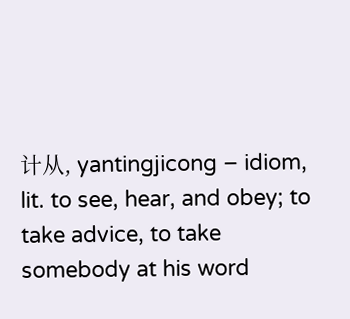计从, yantingjicong – idiom, lit. to see, hear, and obey; to take advice, to take somebody at his word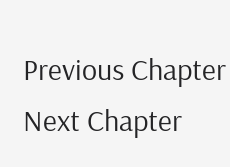Previous Chapter Next Chapter